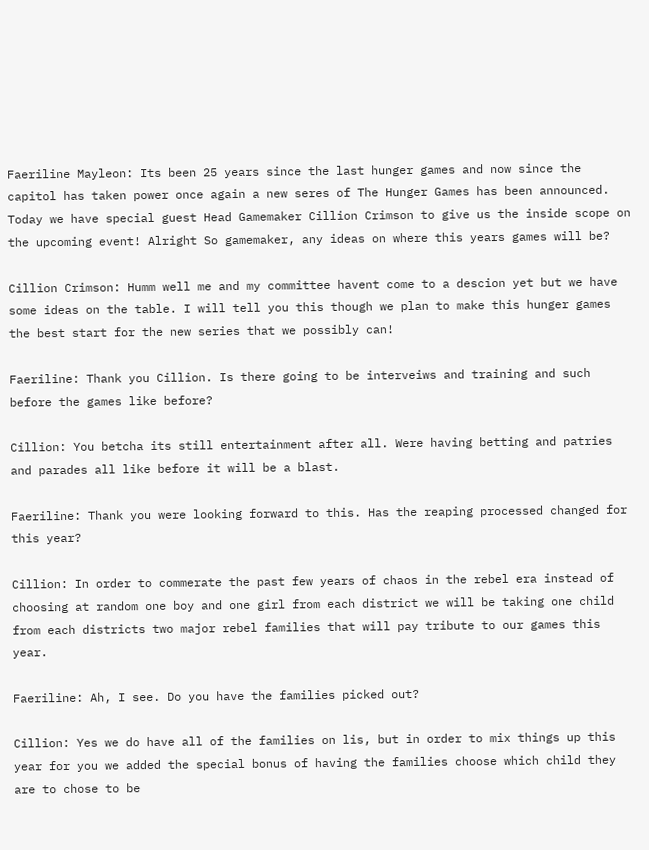Faeriline Mayleon: Its been 25 years since the last hunger games and now since the capitol has taken power once again a new seres of The Hunger Games has been announced. Today we have special guest Head Gamemaker Cillion Crimson to give us the inside scope on the upcoming event! Alright So gamemaker, any ideas on where this years games will be?

Cillion Crimson: Humm well me and my committee havent come to a descion yet but we have some ideas on the table. I will tell you this though we plan to make this hunger games the best start for the new series that we possibly can!

Faeriline: Thank you Cillion. Is there going to be interveiws and training and such before the games like before?

Cillion: You betcha its still entertainment after all. Were having betting and patries and parades all like before it will be a blast.

Faeriline: Thank you were looking forward to this. Has the reaping processed changed for this year?

Cillion: In order to commerate the past few years of chaos in the rebel era instead of choosing at random one boy and one girl from each district we will be taking one child from each districts two major rebel families that will pay tribute to our games this year.

Faeriline: Ah, I see. Do you have the families picked out?

Cillion: Yes we do have all of the families on lis, but in order to mix things up this year for you we added the special bonus of having the families choose which child they are to chose to be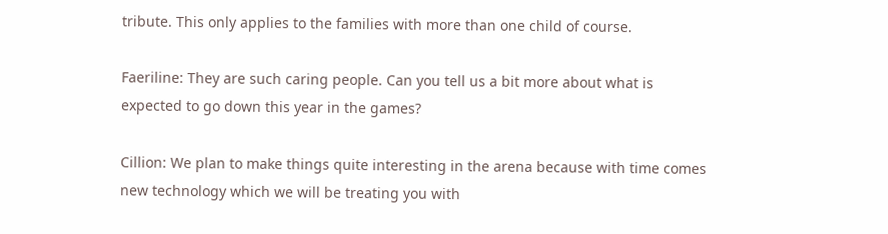tribute. This only applies to the families with more than one child of course.

Faeriline: They are such caring people. Can you tell us a bit more about what is expected to go down this year in the games?

Cillion: We plan to make things quite interesting in the arena because with time comes new technology which we will be treating you with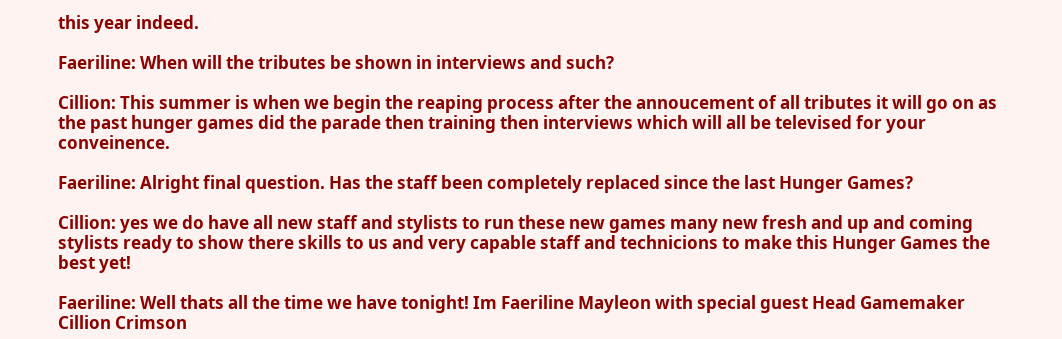this year indeed.

Faeriline: When will the tributes be shown in interviews and such?

Cillion: This summer is when we begin the reaping process after the annoucement of all tributes it will go on as the past hunger games did the parade then training then interviews which will all be televised for your conveinence.

Faeriline: Alright final question. Has the staff been completely replaced since the last Hunger Games?

Cillion: yes we do have all new staff and stylists to run these new games many new fresh and up and coming stylists ready to show there skills to us and very capable staff and technicions to make this Hunger Games the best yet!

Faeriline: Well thats all the time we have tonight! Im Faeriline Mayleon with special guest Head Gamemaker Cillion Crimson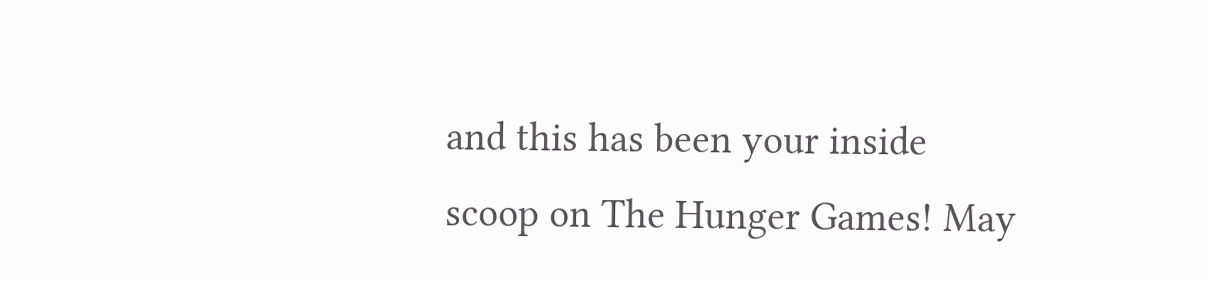and this has been your inside scoop on The Hunger Games! May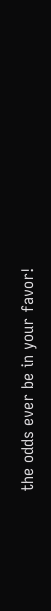the odds ever be in your favor!